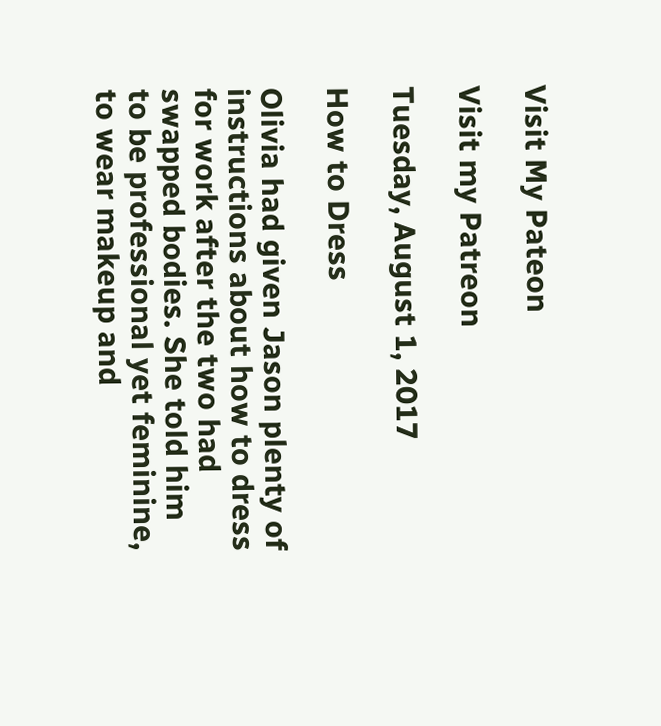Visit My Pateon

Visit my Patreon

Tuesday, August 1, 2017

How to Dress

Olivia had given Jason plenty of instructions about how to dress for work after the two had swapped bodies. She told him to be professional yet feminine, to wear makeup and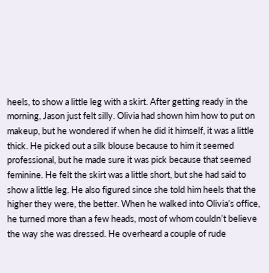heels, to show a little leg with a skirt. After getting ready in the morning, Jason just felt silly. Olivia had shown him how to put on makeup, but he wondered if when he did it himself, it was a little thick. He picked out a silk blouse because to him it seemed professional, but he made sure it was pick because that seemed feminine. He felt the skirt was a little short, but she had said to show a little leg. He also figured since she told him heels that the higher they were, the better. When he walked into Olivia’s office, he turned more than a few heads, most of whom couldn’t believe the way she was dressed. He overheard a couple of rude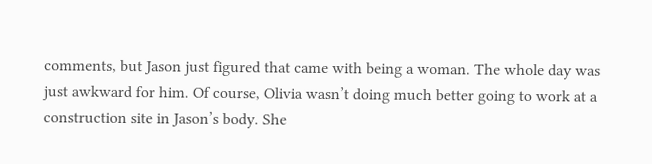comments, but Jason just figured that came with being a woman. The whole day was just awkward for him. Of course, Olivia wasn’t doing much better going to work at a construction site in Jason’s body. She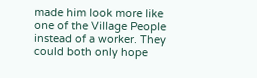made him look more like one of the Village People instead of a worker. They could both only hope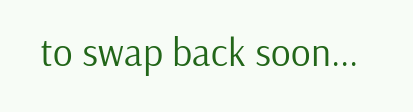to swap back soon...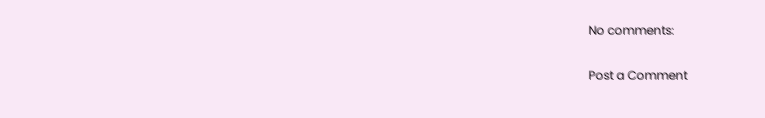No comments:

Post a Comment